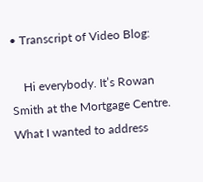• Transcript of Video Blog:

    Hi everybody. It’s Rowan Smith at the Mortgage Centre. What I wanted to address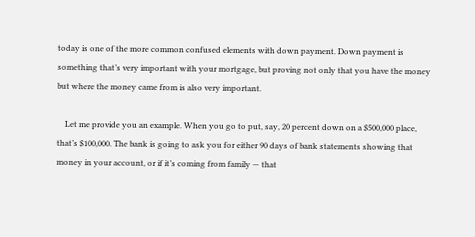today is one of the more common confused elements with down payment. Down payment is something that’s very important with your mortgage, but proving not only that you have the money but where the money came from is also very important.

    Let me provide you an example. When you go to put, say, 20 percent down on a $500,000 place, that’s $100,000. The bank is going to ask you for either 90 days of bank statements showing that money in your account, or if it’s coming from family — that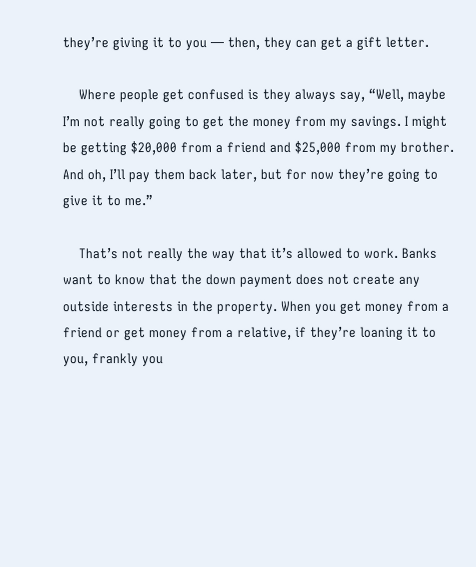they’re giving it to you — then, they can get a gift letter.

    Where people get confused is they always say, “Well, maybe I’m not really going to get the money from my savings. I might be getting $20,000 from a friend and $25,000 from my brother. And oh, I’ll pay them back later, but for now they’re going to give it to me.”

    That’s not really the way that it’s allowed to work. Banks want to know that the down payment does not create any outside interests in the property. When you get money from a friend or get money from a relative, if they’re loaning it to you, frankly you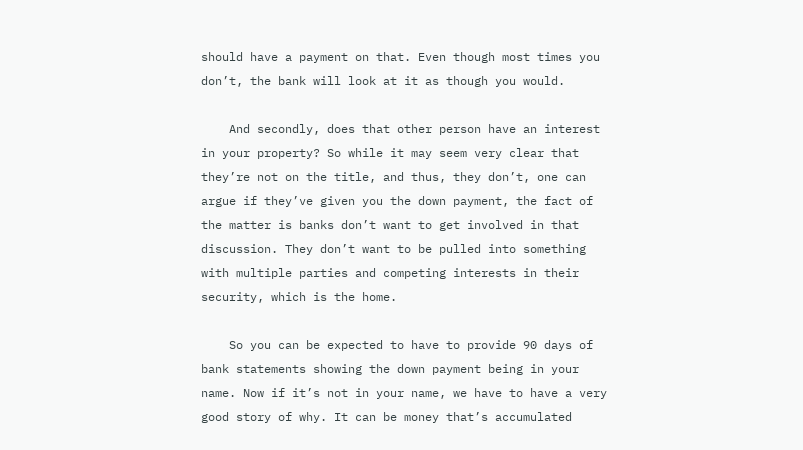should have a payment on that. Even though most times you don’t, the bank will look at it as though you would.

    And secondly, does that other person have an interest in your property? So while it may seem very clear that they’re not on the title, and thus, they don’t, one can argue if they’ve given you the down payment, the fact of the matter is banks don’t want to get involved in that discussion. They don’t want to be pulled into something with multiple parties and competing interests in their security, which is the home.

    So you can be expected to have to provide 90 days of bank statements showing the down payment being in your name. Now if it’s not in your name, we have to have a very good story of why. It can be money that’s accumulated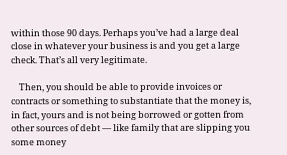within those 90 days. Perhaps you’ve had a large deal close in whatever your business is and you get a large check. That’s all very legitimate.

    Then, you should be able to provide invoices or contracts or something to substantiate that the money is, in fact, yours and is not being borrowed or gotten from other sources of debt — like family that are slipping you some money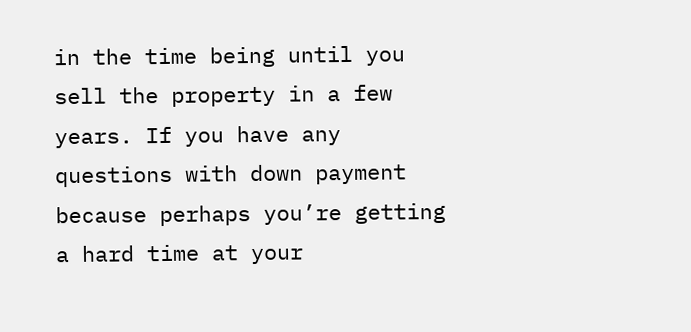in the time being until you sell the property in a few years. If you have any questions with down payment because perhaps you’re getting a hard time at your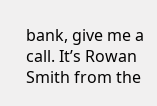bank, give me a call. It’s Rowan Smith from the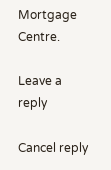Mortgage Centre.

Leave a reply

Cancel reply